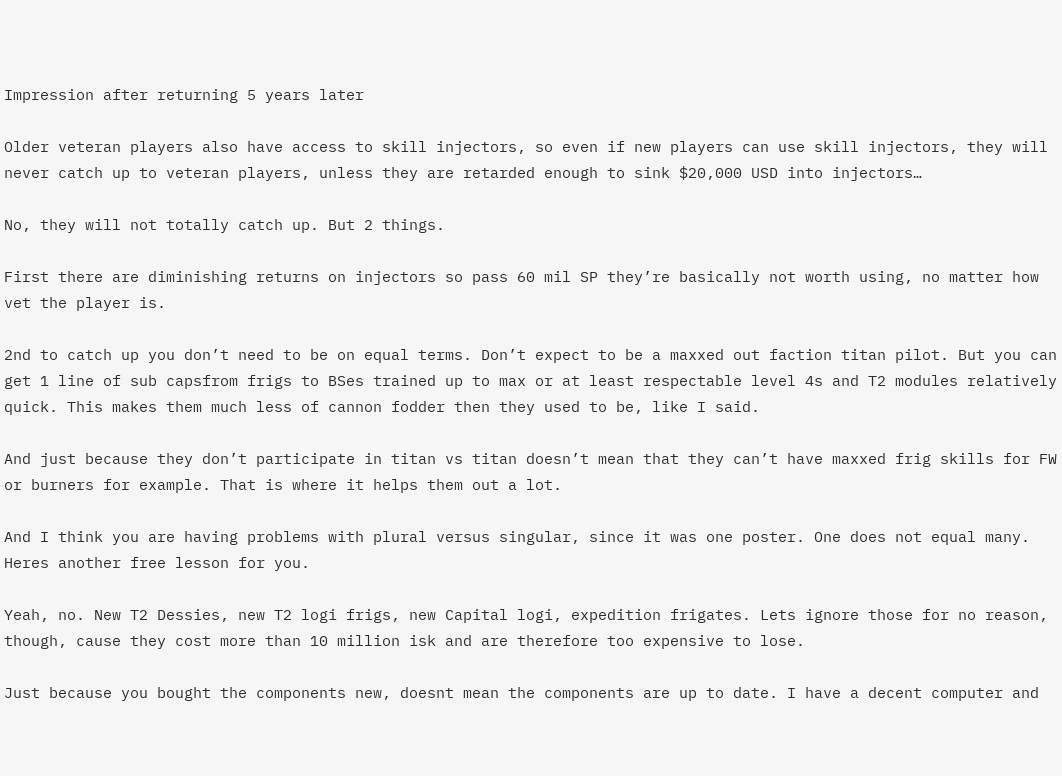Impression after returning 5 years later

Older veteran players also have access to skill injectors, so even if new players can use skill injectors, they will never catch up to veteran players, unless they are retarded enough to sink $20,000 USD into injectors…

No, they will not totally catch up. But 2 things.

First there are diminishing returns on injectors so pass 60 mil SP they’re basically not worth using, no matter how vet the player is.

2nd to catch up you don’t need to be on equal terms. Don’t expect to be a maxxed out faction titan pilot. But you can get 1 line of sub capsfrom frigs to BSes trained up to max or at least respectable level 4s and T2 modules relatively quick. This makes them much less of cannon fodder then they used to be, like I said.

And just because they don’t participate in titan vs titan doesn’t mean that they can’t have maxxed frig skills for FW or burners for example. That is where it helps them out a lot.

And I think you are having problems with plural versus singular, since it was one poster. One does not equal many. Heres another free lesson for you.

Yeah, no. New T2 Dessies, new T2 logi frigs, new Capital logi, expedition frigates. Lets ignore those for no reason, though, cause they cost more than 10 million isk and are therefore too expensive to lose.

Just because you bought the components new, doesnt mean the components are up to date. I have a decent computer and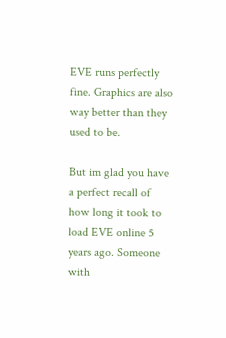EVE runs perfectly fine. Graphics are also way better than they used to be.

But im glad you have a perfect recall of how long it took to load EVE online 5 years ago. Someone with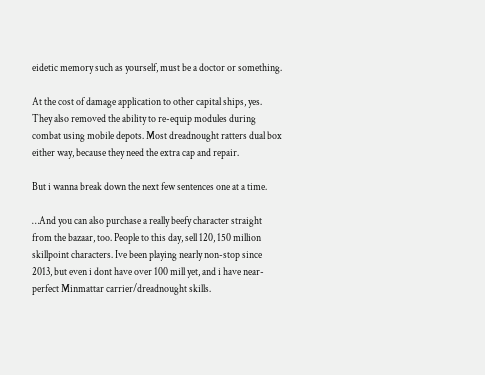eidetic memory such as yourself, must be a doctor or something.

At the cost of damage application to other capital ships, yes. They also removed the ability to re-equip modules during combat using mobile depots. Most dreadnought ratters dual box either way, because they need the extra cap and repair.

But i wanna break down the next few sentences one at a time.

…And you can also purchase a really beefy character straight from the bazaar, too. People to this day, sell 120, 150 million skillpoint characters. Ive been playing nearly non-stop since 2013, but even i dont have over 100 mill yet, and i have near-perfect Minmattar carrier/dreadnought skills.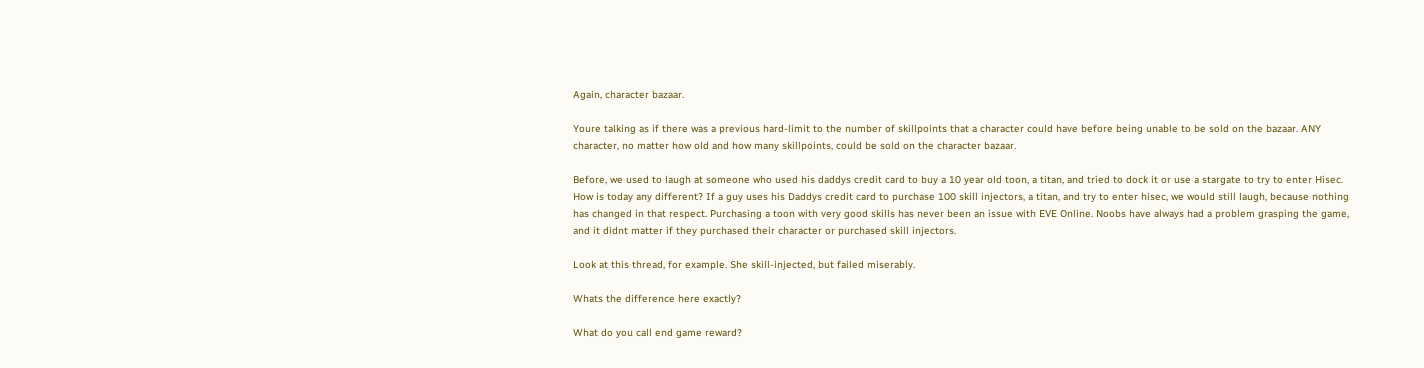Again, character bazaar.

Youre talking as if there was a previous hard-limit to the number of skillpoints that a character could have before being unable to be sold on the bazaar. ANY character, no matter how old and how many skillpoints, could be sold on the character bazaar.

Before, we used to laugh at someone who used his daddys credit card to buy a 10 year old toon, a titan, and tried to dock it or use a stargate to try to enter Hisec. How is today any different? If a guy uses his Daddys credit card to purchase 100 skill injectors, a titan, and try to enter hisec, we would still laugh, because nothing has changed in that respect. Purchasing a toon with very good skills has never been an issue with EVE Online. Noobs have always had a problem grasping the game, and it didnt matter if they purchased their character or purchased skill injectors.

Look at this thread, for example. She skill-injected, but failed miserably.

Whats the difference here exactly?

What do you call end game reward?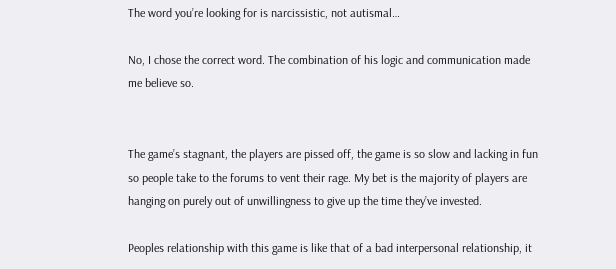The word you’re looking for is narcissistic, not autismal…

No, I chose the correct word. The combination of his logic and communication made me believe so.


The game’s stagnant, the players are pissed off, the game is so slow and lacking in fun so people take to the forums to vent their rage. My bet is the majority of players are hanging on purely out of unwillingness to give up the time they’ve invested.

Peoples relationship with this game is like that of a bad interpersonal relationship, it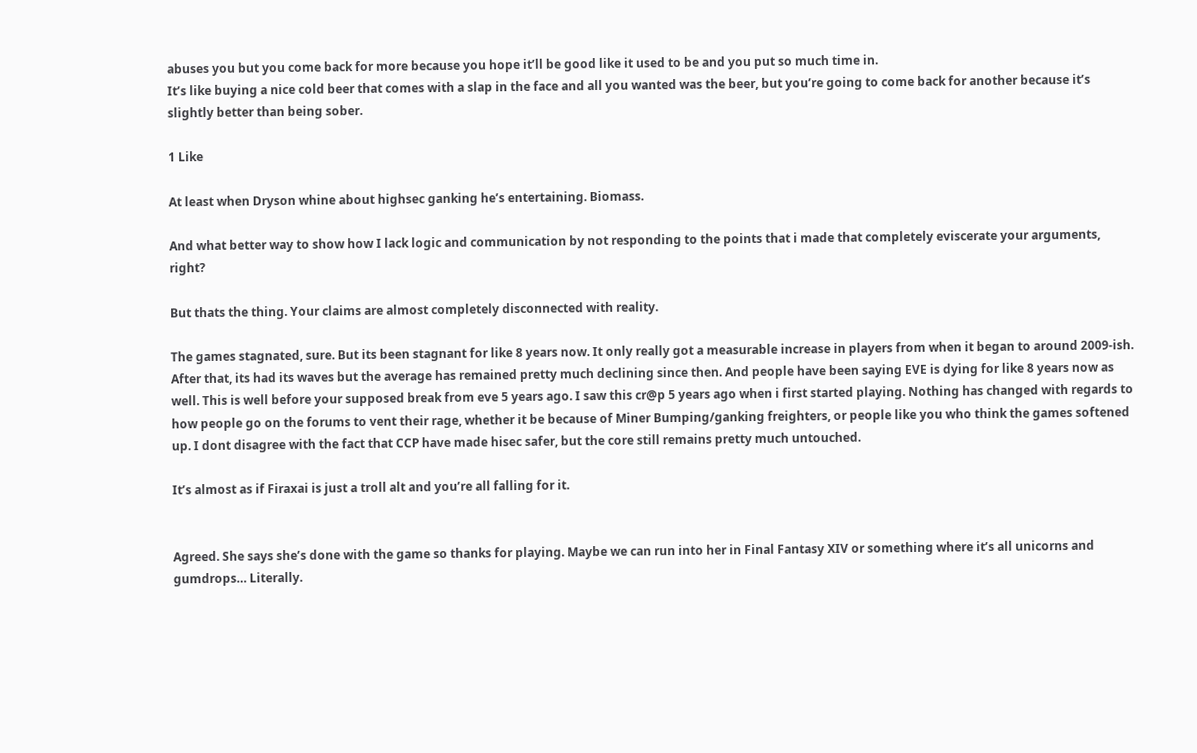abuses you but you come back for more because you hope it’ll be good like it used to be and you put so much time in.
It’s like buying a nice cold beer that comes with a slap in the face and all you wanted was the beer, but you’re going to come back for another because it’s slightly better than being sober.

1 Like

At least when Dryson whine about highsec ganking he’s entertaining. Biomass.

And what better way to show how I lack logic and communication by not responding to the points that i made that completely eviscerate your arguments, right?

But thats the thing. Your claims are almost completely disconnected with reality.

The games stagnated, sure. But its been stagnant for like 8 years now. It only really got a measurable increase in players from when it began to around 2009-ish. After that, its had its waves but the average has remained pretty much declining since then. And people have been saying EVE is dying for like 8 years now as well. This is well before your supposed break from eve 5 years ago. I saw this cr@p 5 years ago when i first started playing. Nothing has changed with regards to how people go on the forums to vent their rage, whether it be because of Miner Bumping/ganking freighters, or people like you who think the games softened up. I dont disagree with the fact that CCP have made hisec safer, but the core still remains pretty much untouched.

It’s almost as if Firaxai is just a troll alt and you’re all falling for it.


Agreed. She says she’s done with the game so thanks for playing. Maybe we can run into her in Final Fantasy XIV or something where it’s all unicorns and gumdrops… Literally.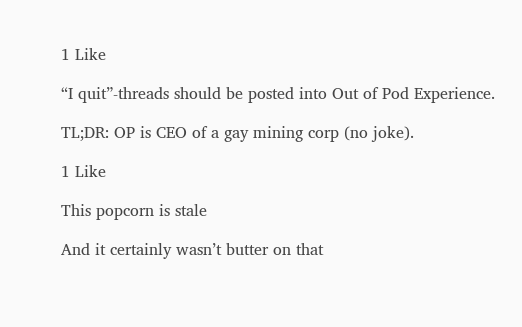1 Like

“I quit”-threads should be posted into Out of Pod Experience.

TL;DR: OP is CEO of a gay mining corp (no joke).

1 Like

This popcorn is stale

And it certainly wasn’t butter on that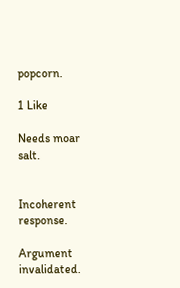popcorn.

1 Like

Needs moar salt.


Incoherent response.

Argument invalidated.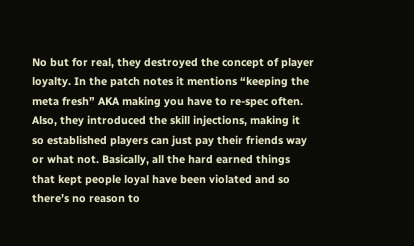No but for real, they destroyed the concept of player loyalty. In the patch notes it mentions “keeping the meta fresh” AKA making you have to re-spec often. Also, they introduced the skill injections, making it so established players can just pay their friends way or what not. Basically, all the hard earned things that kept people loyal have been violated and so there’s no reason to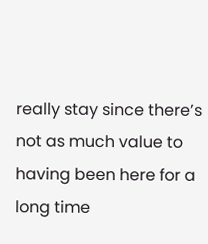really stay since there’s not as much value to having been here for a long time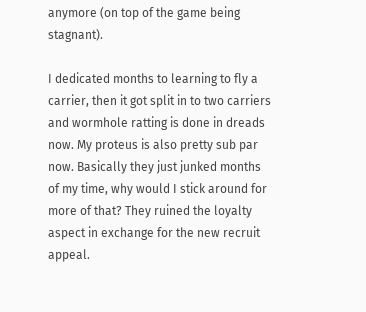anymore (on top of the game being stagnant).

I dedicated months to learning to fly a carrier, then it got split in to two carriers and wormhole ratting is done in dreads now. My proteus is also pretty sub par now. Basically they just junked months of my time, why would I stick around for more of that? They ruined the loyalty aspect in exchange for the new recruit appeal.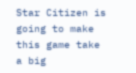Star Citizen is going to make this game take a big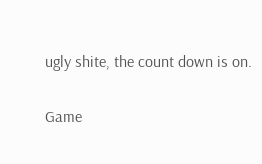ugly shite, the count down is on.

Game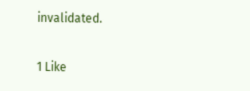invalidated.

1 Like